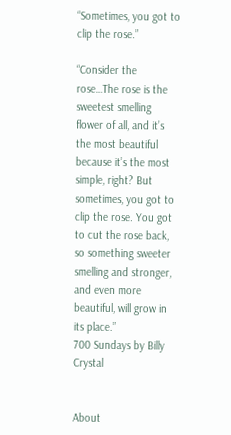“Sometimes, you got to clip the rose.”

“Consider the rose…The rose is the sweetest smelling flower of all, and it’s the most beautiful because it’s the most simple, right? But sometimes, you got to clip the rose. You got to cut the rose back, so something sweeter smelling and stronger, and even more beautiful, will grow in its place.”
700 Sundays by Billy Crystal


About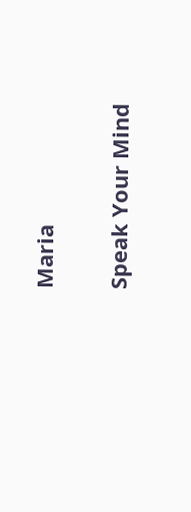Maria

Speak Your Mind